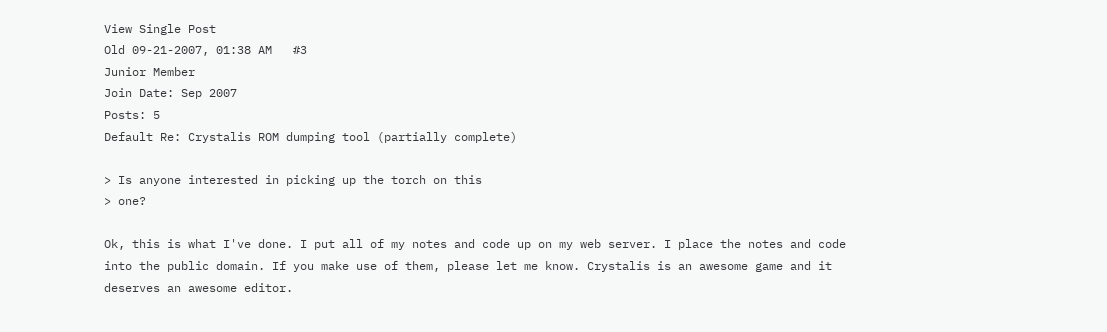View Single Post
Old 09-21-2007, 01:38 AM   #3
Junior Member
Join Date: Sep 2007
Posts: 5
Default Re: Crystalis ROM dumping tool (partially complete)

> Is anyone interested in picking up the torch on this
> one?

Ok, this is what I've done. I put all of my notes and code up on my web server. I place the notes and code into the public domain. If you make use of them, please let me know. Crystalis is an awesome game and it deserves an awesome editor.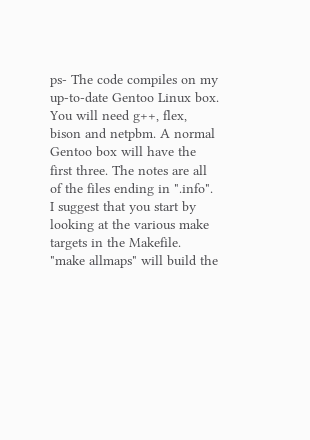ps- The code compiles on my up-to-date Gentoo Linux box. You will need g++, flex, bison and netpbm. A normal Gentoo box will have the first three. The notes are all of the files ending in ".info". I suggest that you start by looking at the various make targets in the Makefile. "make allmaps" will build the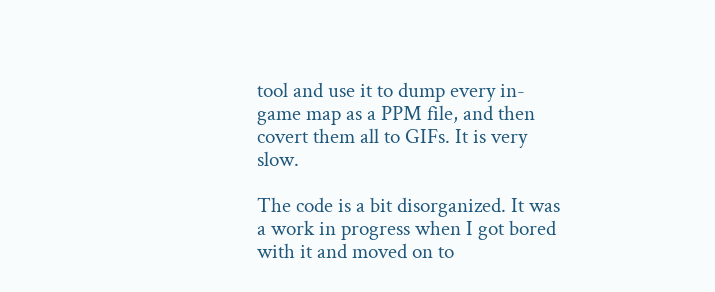tool and use it to dump every in-game map as a PPM file, and then covert them all to GIFs. It is very slow.

The code is a bit disorganized. It was a work in progress when I got bored with it and moved on to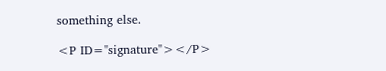something else.

<P ID="signature"></P>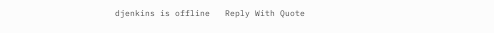djenkins is offline   Reply With Quote